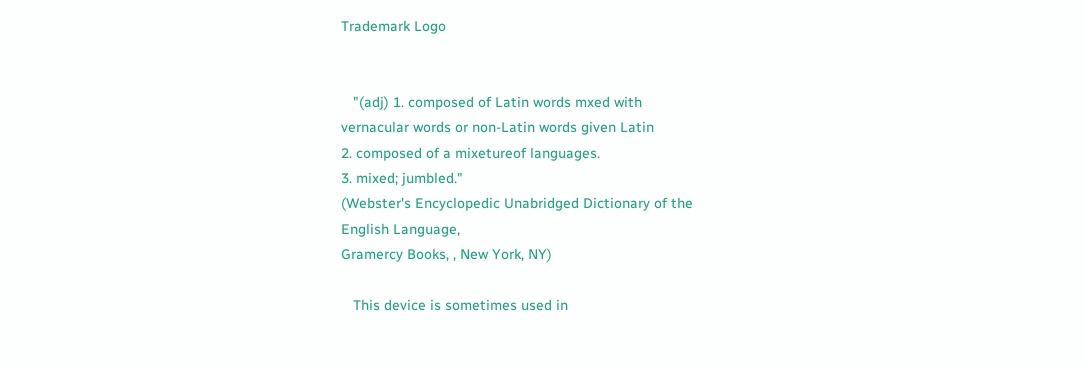Trademark Logo


   "(adj) 1. composed of Latin words mxed with
vernacular words or non-Latin words given Latin
2. composed of a mixetureof languages.
3. mixed; jumbled."
(Webster's Encyclopedic Unabridged Dictionary of the
English Language,
Gramercy Books, , New York, NY)

   This device is sometimes used in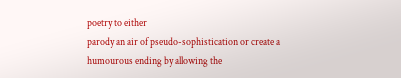poetry to either
parody an air of pseudo-sophistication or create a
humourous ending by allowing the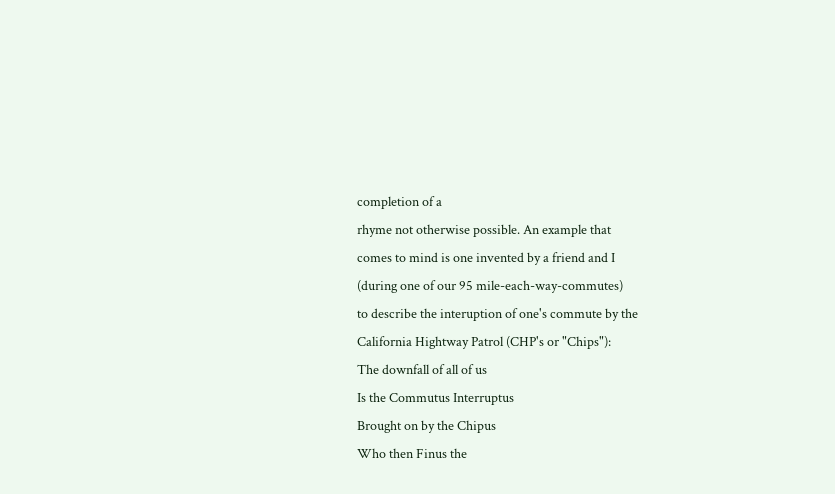completion of a
rhyme not otherwise possible. An example that
comes to mind is one invented by a friend and I
(during one of our 95 mile-each-way-commutes)
to describe the interuption of one's commute by the
California Hightway Patrol (CHP's or "Chips"):
The downfall of all of us
Is the Commutus Interruptus
Brought on by the Chipus
Who then Finus the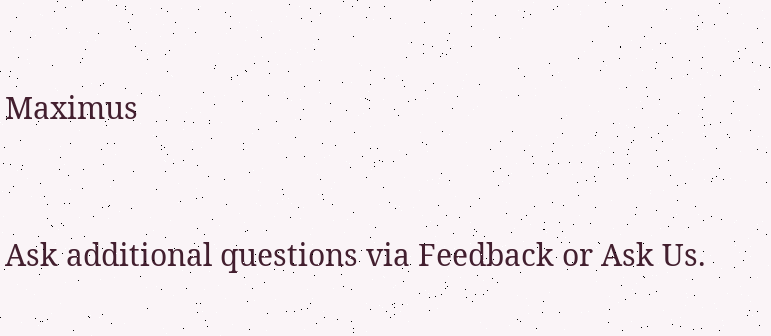Maximus


Ask additional questions via Feedback or Ask Us.